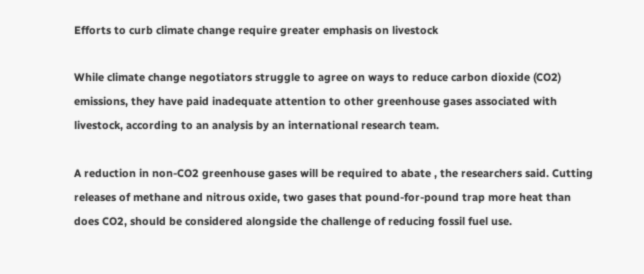Efforts to curb climate change require greater emphasis on livestock

While climate change negotiators struggle to agree on ways to reduce carbon dioxide (CO2) emissions, they have paid inadequate attention to other greenhouse gases associated with livestock, according to an analysis by an international research team.

A reduction in non-CO2 greenhouse gases will be required to abate , the researchers said. Cutting releases of methane and nitrous oxide, two gases that pound-for-pound trap more heat than does CO2, should be considered alongside the challenge of reducing fossil fuel use.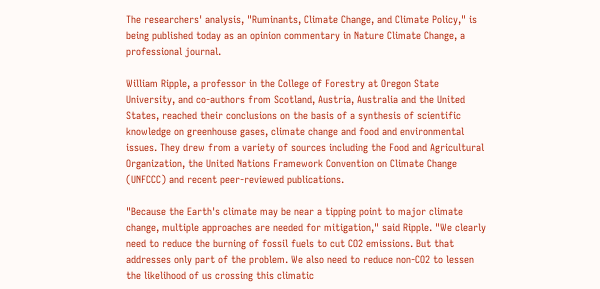The researchers' analysis, "Ruminants, Climate Change, and Climate Policy," is being published today as an opinion commentary in Nature Climate Change, a professional journal.

William Ripple, a professor in the College of Forestry at Oregon State University, and co-authors from Scotland, Austria, Australia and the United States, reached their conclusions on the basis of a synthesis of scientific knowledge on greenhouse gases, climate change and food and environmental issues. They drew from a variety of sources including the Food and Agricultural Organization, the United Nations Framework Convention on Climate Change (UNFCCC) and recent peer-reviewed publications.

"Because the Earth's climate may be near a tipping point to major climate change, multiple approaches are needed for mitigation," said Ripple. "We clearly need to reduce the burning of fossil fuels to cut CO2 emissions. But that addresses only part of the problem. We also need to reduce non-CO2 to lessen the likelihood of us crossing this climatic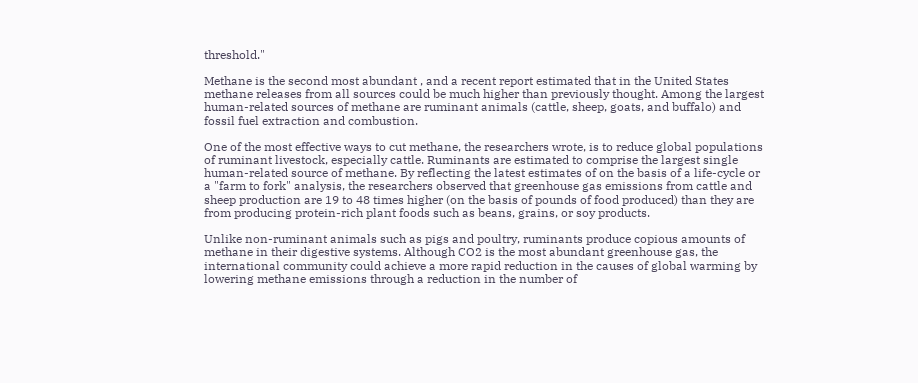threshold."

Methane is the second most abundant , and a recent report estimated that in the United States methane releases from all sources could be much higher than previously thought. Among the largest human-related sources of methane are ruminant animals (cattle, sheep, goats, and buffalo) and fossil fuel extraction and combustion.

One of the most effective ways to cut methane, the researchers wrote, is to reduce global populations of ruminant livestock, especially cattle. Ruminants are estimated to comprise the largest single human-related source of methane. By reflecting the latest estimates of on the basis of a life-cycle or a "farm to fork" analysis, the researchers observed that greenhouse gas emissions from cattle and sheep production are 19 to 48 times higher (on the basis of pounds of food produced) than they are from producing protein-rich plant foods such as beans, grains, or soy products.

Unlike non-ruminant animals such as pigs and poultry, ruminants produce copious amounts of methane in their digestive systems. Although CO2 is the most abundant greenhouse gas, the international community could achieve a more rapid reduction in the causes of global warming by lowering methane emissions through a reduction in the number of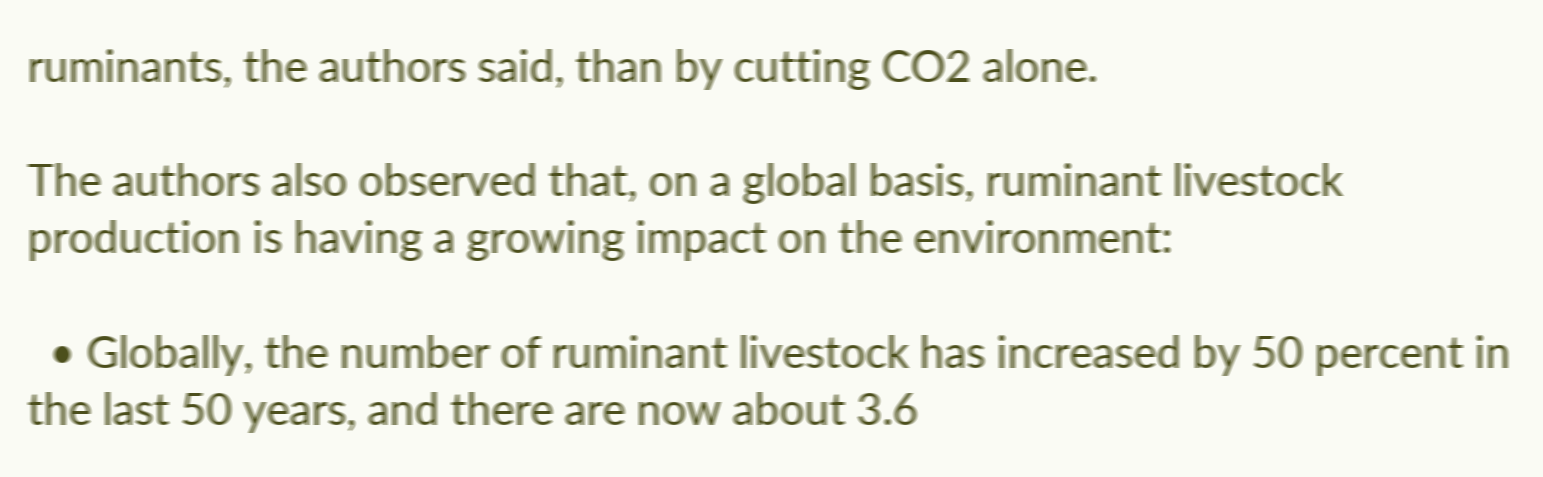ruminants, the authors said, than by cutting CO2 alone.

The authors also observed that, on a global basis, ruminant livestock production is having a growing impact on the environment:

  • Globally, the number of ruminant livestock has increased by 50 percent in the last 50 years, and there are now about 3.6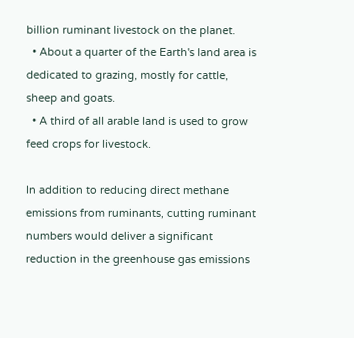billion ruminant livestock on the planet.
  • About a quarter of the Earth's land area is dedicated to grazing, mostly for cattle, sheep and goats.
  • A third of all arable land is used to grow feed crops for livestock.

In addition to reducing direct methane emissions from ruminants, cutting ruminant numbers would deliver a significant reduction in the greenhouse gas emissions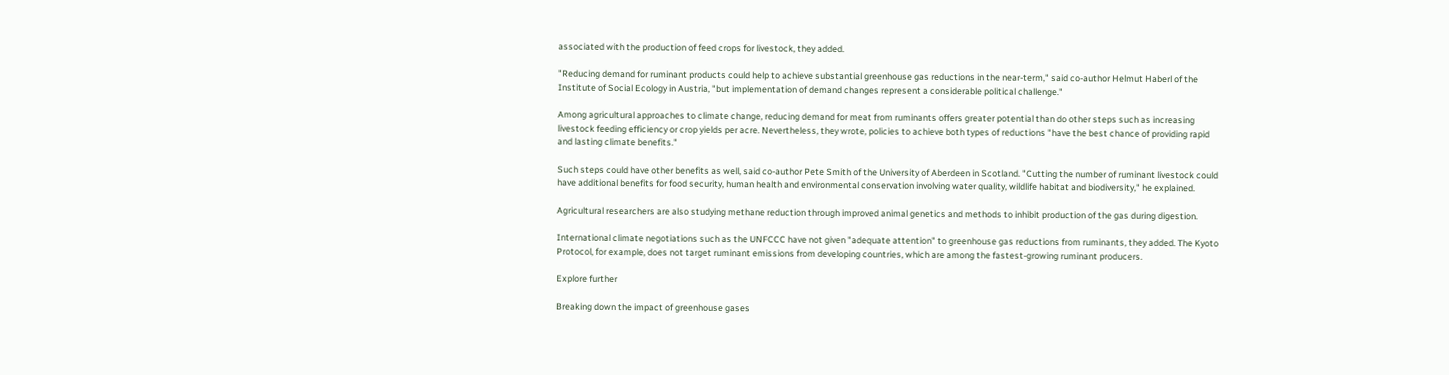associated with the production of feed crops for livestock, they added.

"Reducing demand for ruminant products could help to achieve substantial greenhouse gas reductions in the near-term," said co-author Helmut Haberl of the Institute of Social Ecology in Austria, "but implementation of demand changes represent a considerable political challenge."

Among agricultural approaches to climate change, reducing demand for meat from ruminants offers greater potential than do other steps such as increasing livestock feeding efficiency or crop yields per acre. Nevertheless, they wrote, policies to achieve both types of reductions "have the best chance of providing rapid and lasting climate benefits."

Such steps could have other benefits as well, said co-author Pete Smith of the University of Aberdeen in Scotland. "Cutting the number of ruminant livestock could have additional benefits for food security, human health and environmental conservation involving water quality, wildlife habitat and biodiversity," he explained.

Agricultural researchers are also studying methane reduction through improved animal genetics and methods to inhibit production of the gas during digestion.

International climate negotiations such as the UNFCCC have not given "adequate attention" to greenhouse gas reductions from ruminants, they added. The Kyoto Protocol, for example, does not target ruminant emissions from developing countries, which are among the fastest-growing ruminant producers.

Explore further

Breaking down the impact of greenhouse gases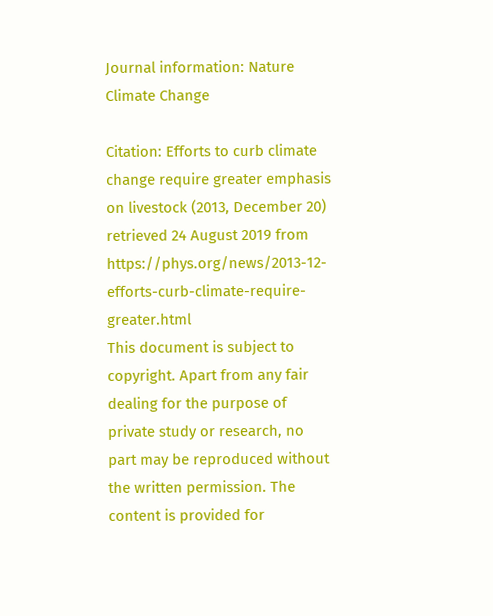Journal information: Nature Climate Change

Citation: Efforts to curb climate change require greater emphasis on livestock (2013, December 20) retrieved 24 August 2019 from https://phys.org/news/2013-12-efforts-curb-climate-require-greater.html
This document is subject to copyright. Apart from any fair dealing for the purpose of private study or research, no part may be reproduced without the written permission. The content is provided for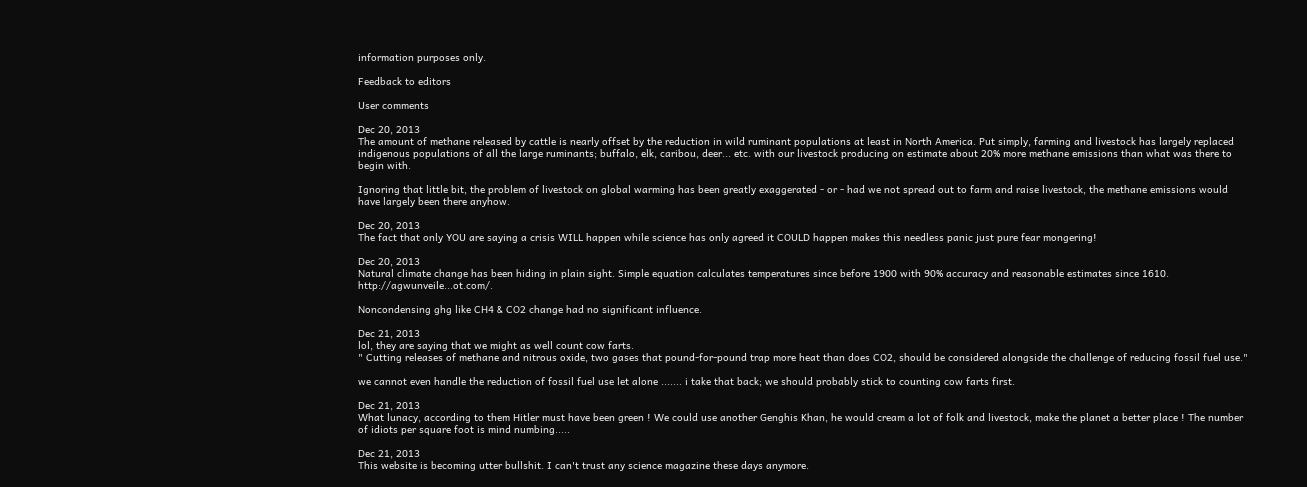information purposes only.

Feedback to editors

User comments

Dec 20, 2013
The amount of methane released by cattle is nearly offset by the reduction in wild ruminant populations at least in North America. Put simply, farming and livestock has largely replaced indigenous populations of all the large ruminants; buffalo, elk, caribou, deer... etc. with our livestock producing on estimate about 20% more methane emissions than what was there to begin with.

Ignoring that little bit, the problem of livestock on global warming has been greatly exaggerated - or - had we not spread out to farm and raise livestock, the methane emissions would have largely been there anyhow.

Dec 20, 2013
The fact that only YOU are saying a crisis WILL happen while science has only agreed it COULD happen makes this needless panic just pure fear mongering!

Dec 20, 2013
Natural climate change has been hiding in plain sight. Simple equation calculates temperatures since before 1900 with 90% accuracy and reasonable estimates since 1610. http://agwunveile...ot.com/.

Noncondensing ghg like CH4 & CO2 change had no significant influence.

Dec 21, 2013
lol, they are saying that we might as well count cow farts.
" Cutting releases of methane and nitrous oxide, two gases that pound-for-pound trap more heat than does CO2, should be considered alongside the challenge of reducing fossil fuel use."

we cannot even handle the reduction of fossil fuel use let alone ....... i take that back; we should probably stick to counting cow farts first.

Dec 21, 2013
What lunacy, according to them Hitler must have been green ! We could use another Genghis Khan, he would cream a lot of folk and livestock, make the planet a better place ! The number of idiots per square foot is mind numbing.....

Dec 21, 2013
This website is becoming utter bullshit. I can't trust any science magazine these days anymore.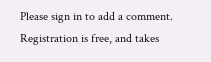Please sign in to add a comment. Registration is free, and takes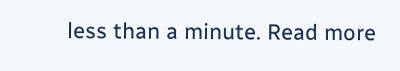less than a minute. Read more